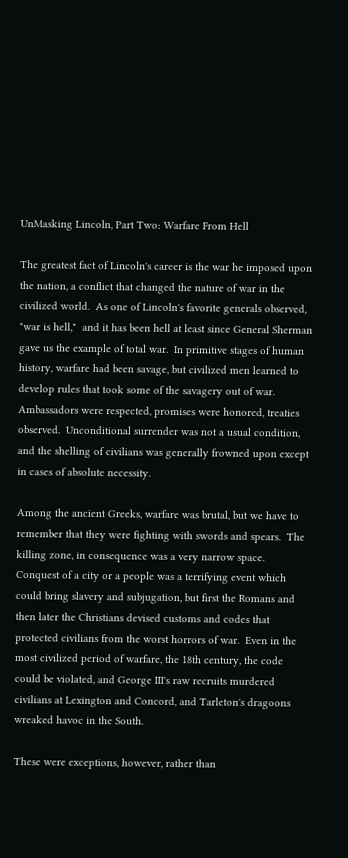UnMasking Lincoln, Part Two: Warfare From Hell

The greatest fact of Lincoln's career is the war he imposed upon the nation, a conflict that changed the nature of war in the civilized world.  As one of Lincoln's favorite generals observed, "war is hell,"  and it has been hell at least since General Sherman gave us the example of total war.  In primitive stages of human history, warfare had been savage, but civilized men learned to develop rules that took some of the savagery out of war.  Ambassadors were respected, promises were honored, treaties observed.  Unconditional surrender was not a usual condition, and the shelling of civilians was generally frowned upon except in cases of absolute necessity.

Among the ancient Greeks, warfare was brutal, but we have to remember that they were fighting with swords and spears.  The killing zone, in consequence was a very narrow space.  Conquest of a city or a people was a terrifying event which could bring slavery and subjugation, but first the Romans and then later the Christians devised customs and codes that protected civilians from the worst horrors of war.  Even in the most civilized period of warfare, the 18th century, the code could be violated, and George III's raw recruits murdered civilians at Lexington and Concord, and Tarleton's dragoons wreaked havoc in the South.

These were exceptions, however, rather than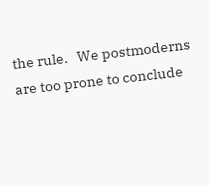the rule.   We postmoderns are too prone to conclude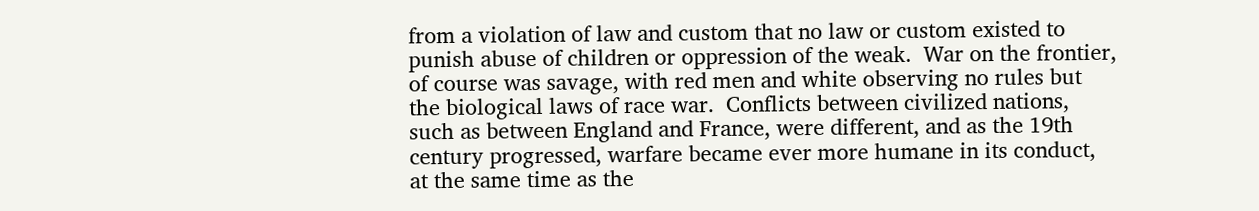from a violation of law and custom that no law or custom existed to punish abuse of children or oppression of the weak.  War on the frontier, of course was savage, with red men and white observing no rules but the biological laws of race war.  Conflicts between civilized nations, such as between England and France, were different, and as the 19th century progressed, warfare became ever more humane in its conduct, at the same time as the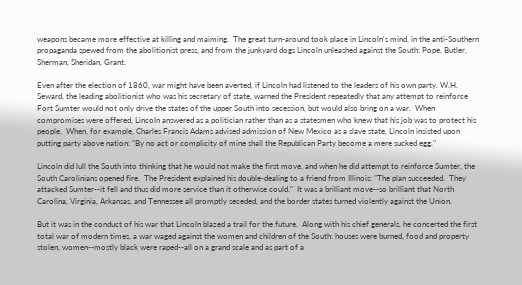weapons became more effective at killing and maiming.  The great turn-around took place in Lincoln's mind, in the anti-Southern propaganda spewed from the abolitionist press, and from the junkyard dogs Lincoln unleashed against the South: Pope, Butler, Sherman, Sheridan, Grant.

Even after the election of 1860, war might have been averted, if Lincoln had listened to the leaders of his own party. W.H. Seward, the leading abolitionist who was his secretary of state, warned the President repeatedly that any attempt to reinforce Fort Sumter would not only drive the states of the upper South into secession, but would also bring on a war.  When compromises were offered, Lincoln answered as a politician rather than as a statesmen who knew that his job was to protect his people.  When, for example, Charles Francis Adams advised admission of New Mexico as a slave state, Lincoln insisted upon putting party above nation: "By no act or complicity of mine shall the Republican Party become a mere sucked egg."

Lincoln did lull the South into thinking that he would not make the first move, and when he did attempt to reinforce Sumter, the South Carolinians opened fire.  The President explained his double-dealing to a friend from Illinois: "The plan succeeded.  They attacked Sumter--it fell and thus did more service than it otherwise could."  It was a brilliant move--so brilliant that North Carolina, Virginia, Arkansas, and Tennessee all promptly seceded, and the border states turned violently against the Union.

But it was in the conduct of his war that Lincoln blazed a trail for the future.  Along with his chief generals, he concerted the first total war of modern times, a war waged against the women and children of the South: houses were burned, food and property stolen, women--mostly black were raped--all on a grand scale and as part of a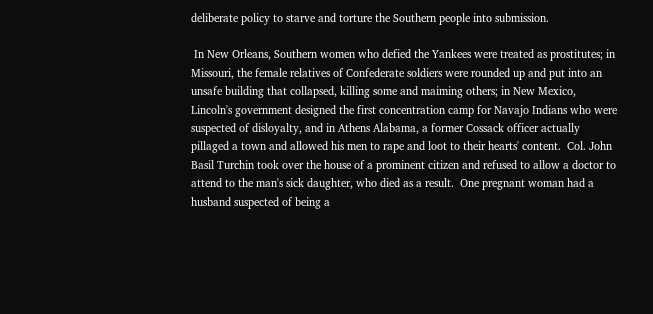deliberate policy to starve and torture the Southern people into submission.

 In New Orleans, Southern women who defied the Yankees were treated as prostitutes; in Missouri, the female relatives of Confederate soldiers were rounded up and put into an unsafe building that collapsed, killing some and maiming others; in New Mexico, Lincoln's government designed the first concentration camp for Navajo Indians who were suspected of disloyalty, and in Athens Alabama, a former Cossack officer actually pillaged a town and allowed his men to rape and loot to their hearts' content.  Col. John Basil Turchin took over the house of a prominent citizen and refused to allow a doctor to attend to the man's sick daughter, who died as a result.  One pregnant woman had a husband suspected of being a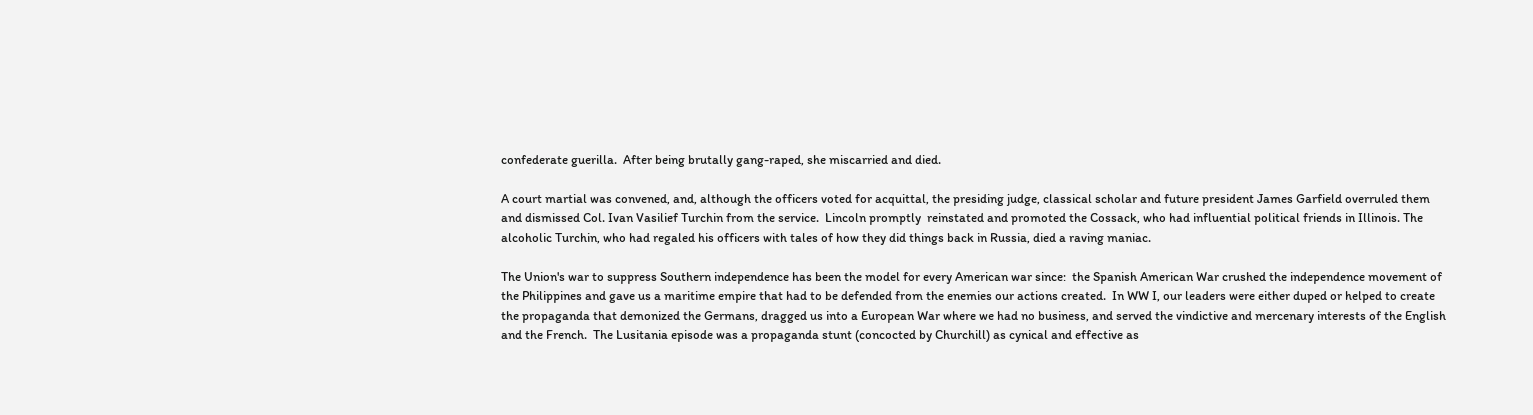confederate guerilla.  After being brutally gang-raped, she miscarried and died.

A court martial was convened, and, although the officers voted for acquittal, the presiding judge, classical scholar and future president James Garfield overruled them and dismissed Col. Ivan Vasilief Turchin from the service.  Lincoln promptly  reinstated and promoted the Cossack, who had influential political friends in Illinois. The alcoholic Turchin, who had regaled his officers with tales of how they did things back in Russia, died a raving maniac.

The Union's war to suppress Southern independence has been the model for every American war since:  the Spanish American War crushed the independence movement of the Philippines and gave us a maritime empire that had to be defended from the enemies our actions created.  In WW I, our leaders were either duped or helped to create the propaganda that demonized the Germans, dragged us into a European War where we had no business, and served the vindictive and mercenary interests of the English and the French.  The Lusitania episode was a propaganda stunt (concocted by Churchill) as cynical and effective as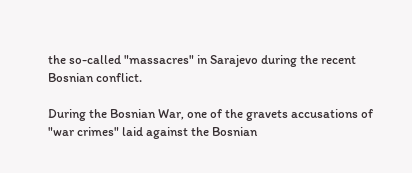the so-called "massacres" in Sarajevo during the recent Bosnian conflict.

During the Bosnian War, one of the gravets accusations of  "war crimes" laid against the Bosnian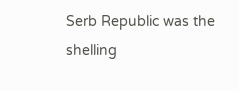Serb Republic was the shelling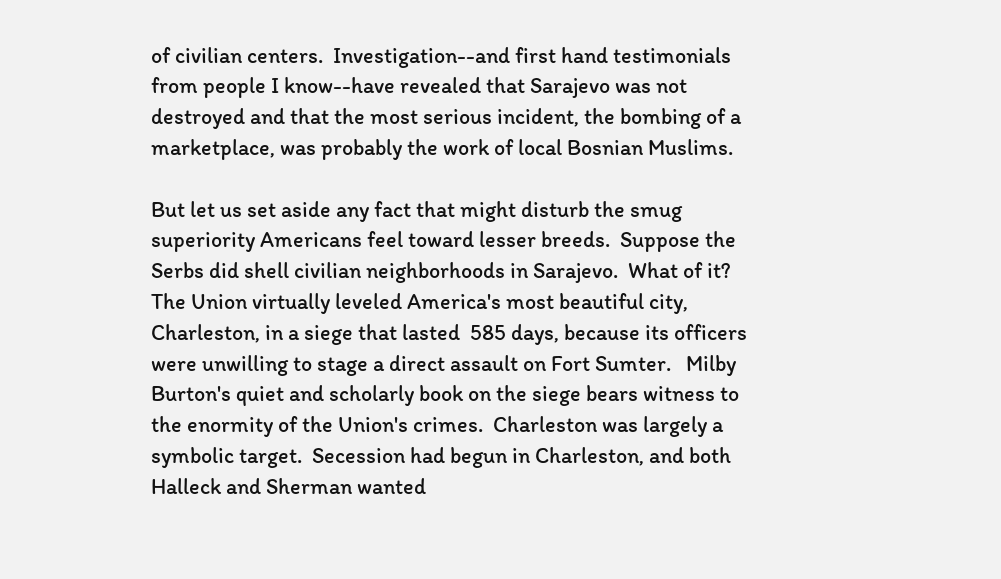of civilian centers.  Investigation--and first hand testimonials from people I know--have revealed that Sarajevo was not destroyed and that the most serious incident, the bombing of a marketplace, was probably the work of local Bosnian Muslims.

But let us set aside any fact that might disturb the smug superiority Americans feel toward lesser breeds.  Suppose the Serbs did shell civilian neighborhoods in Sarajevo.  What of it?  The Union virtually leveled America's most beautiful city, Charleston, in a siege that lasted  585 days, because its officers were unwilling to stage a direct assault on Fort Sumter.   Milby Burton's quiet and scholarly book on the siege bears witness to the enormity of the Union's crimes.  Charleston was largely a symbolic target.  Secession had begun in Charleston, and both Halleck and Sherman wanted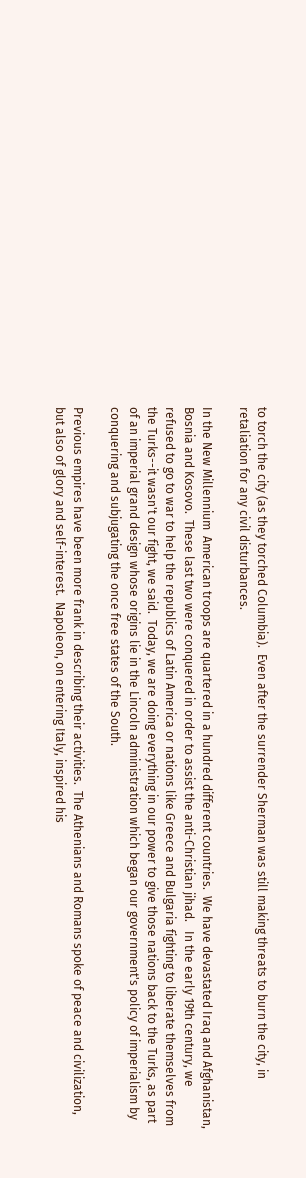to torch the city (as they torched Columbia).  Even after the surrender Sherman was still making threats to burn the city, in retaliation for any civil disturbances.

In the New Millennium  American troops are quartered in a hundred different countries.  We have devastated Iraq and Afghanistan, Bosnia and Kosovo.  These last two were conquered in order to assist the anti-Christian jihad.   In the early 19th century, we refused to go to war to help the republics of Latin America or nations like Greece and Bulgaria fighting to liberate themselves from the Turks--it wasn't our fight, we said.  Today, we are doing everything in our power to give those nations back to the Turks, as part of an imperial grand design whose origins lie in the Lincoln administration which began our government's policy of imperialism by conquering and subjugating the once free states of the South.

Previous empires have been more frank in describing their activities.  The Athenians and Romans spoke of peace and civilization, but also of glory and self-interest.  Napoleon, on entering Italy, inspired his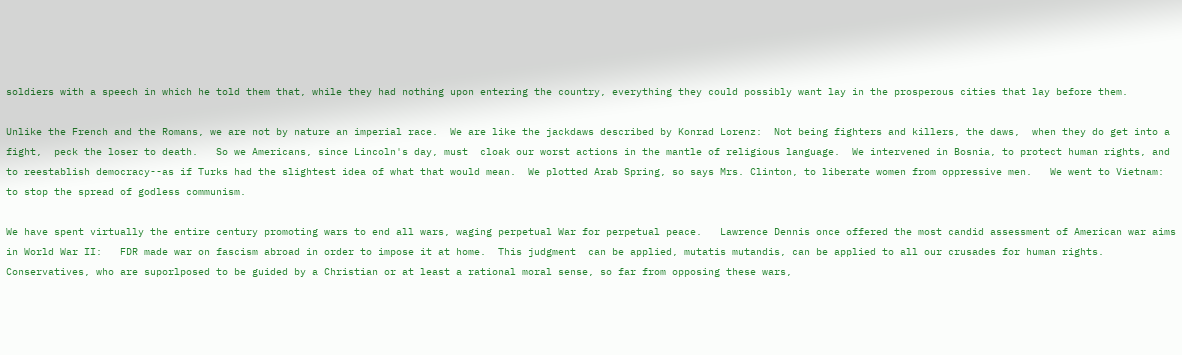soldiers with a speech in which he told them that, while they had nothing upon entering the country, everything they could possibly want lay in the prosperous cities that lay before them.

Unlike the French and the Romans, we are not by nature an imperial race.  We are like the jackdaws described by Konrad Lorenz:  Not being fighters and killers, the daws,  when they do get into a fight,  peck the loser to death.   So we Americans, since Lincoln's day, must  cloak our worst actions in the mantle of religious language.  We intervened in Bosnia, to protect human rights, and to reestablish democracy--as if Turks had the slightest idea of what that would mean.  We plotted Arab Spring, so says Mrs. Clinton, to liberate women from oppressive men.   We went to Vietnam: to stop the spread of godless communism.

We have spent virtually the entire century promoting wars to end all wars, waging perpetual War for perpetual peace.   Lawrence Dennis once offered the most candid assessment of American war aims in World War II:   FDR made war on fascism abroad in order to impose it at home.  This judgment  can be applied, mutatis mutandis, can be applied to all our crusades for human rights.  Conservatives, who are suporlposed to be guided by a Christian or at least a rational moral sense, so far from opposing these wars,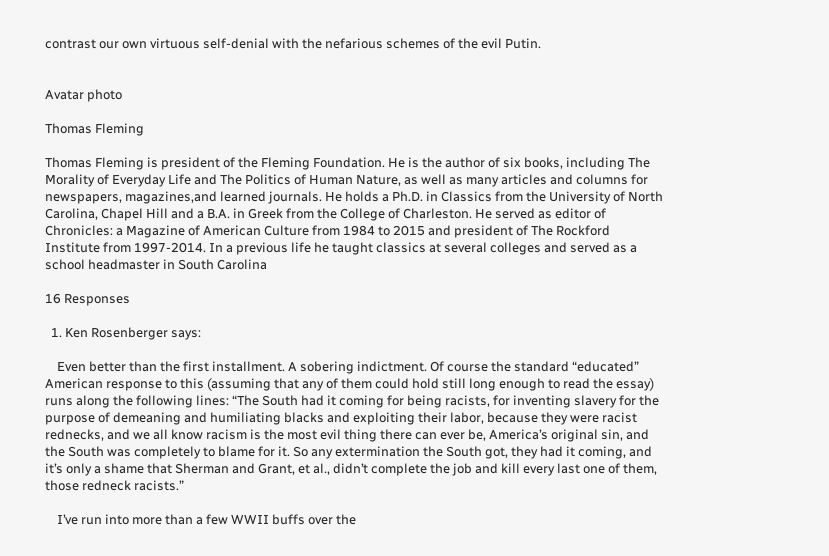contrast our own virtuous self-denial with the nefarious schemes of the evil Putin.


Avatar photo

Thomas Fleming

Thomas Fleming is president of the Fleming Foundation. He is the author of six books, including The Morality of Everyday Life and The Politics of Human Nature, as well as many articles and columns for newspapers, magazines,and learned journals. He holds a Ph.D. in Classics from the University of North Carolina, Chapel Hill and a B.A. in Greek from the College of Charleston. He served as editor of Chronicles: a Magazine of American Culture from 1984 to 2015 and president of The Rockford Institute from 1997-2014. In a previous life he taught classics at several colleges and served as a school headmaster in South Carolina

16 Responses

  1. Ken Rosenberger says:

    Even better than the first installment. A sobering indictment. Of course the standard “educated” American response to this (assuming that any of them could hold still long enough to read the essay) runs along the following lines: “The South had it coming for being racists, for inventing slavery for the purpose of demeaning and humiliating blacks and exploiting their labor, because they were racist rednecks, and we all know racism is the most evil thing there can ever be, America’s original sin, and the South was completely to blame for it. So any extermination the South got, they had it coming, and it’s only a shame that Sherman and Grant, et al., didn’t complete the job and kill every last one of them, those redneck racists.”

    I’ve run into more than a few WWII buffs over the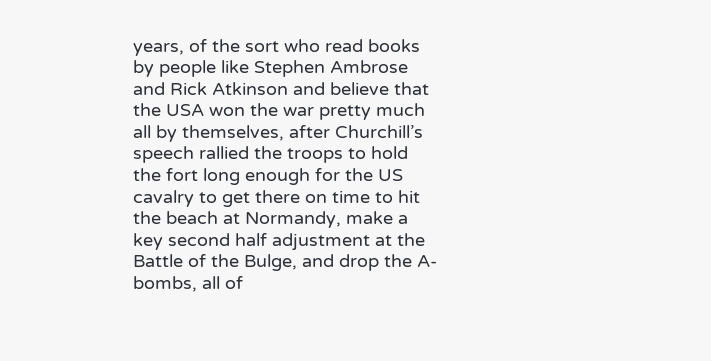years, of the sort who read books by people like Stephen Ambrose and Rick Atkinson and believe that the USA won the war pretty much all by themselves, after Churchill’s speech rallied the troops to hold the fort long enough for the US cavalry to get there on time to hit the beach at Normandy, make a key second half adjustment at the Battle of the Bulge, and drop the A-bombs, all of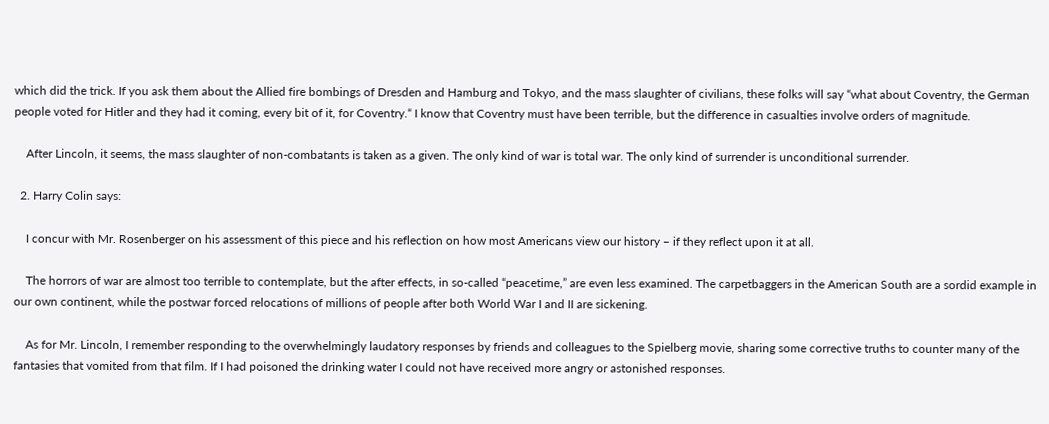which did the trick. If you ask them about the Allied fire bombings of Dresden and Hamburg and Tokyo, and the mass slaughter of civilians, these folks will say “what about Coventry, the German people voted for Hitler and they had it coming, every bit of it, for Coventry.“ I know that Coventry must have been terrible, but the difference in casualties involve orders of magnitude.

    After Lincoln, it seems, the mass slaughter of non-combatants is taken as a given. The only kind of war is total war. The only kind of surrender is unconditional surrender.

  2. Harry Colin says:

    I concur with Mr. Rosenberger on his assessment of this piece and his reflection on how most Americans view our history – if they reflect upon it at all.

    The horrors of war are almost too terrible to contemplate, but the after effects, in so-called “peacetime,” are even less examined. The carpetbaggers in the American South are a sordid example in our own continent, while the postwar forced relocations of millions of people after both World War I and II are sickening.

    As for Mr. Lincoln, I remember responding to the overwhelmingly laudatory responses by friends and colleagues to the Spielberg movie, sharing some corrective truths to counter many of the fantasies that vomited from that film. If I had poisoned the drinking water I could not have received more angry or astonished responses.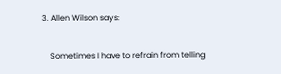3. Allen Wilson says:

    Sometimes I have to refrain from telling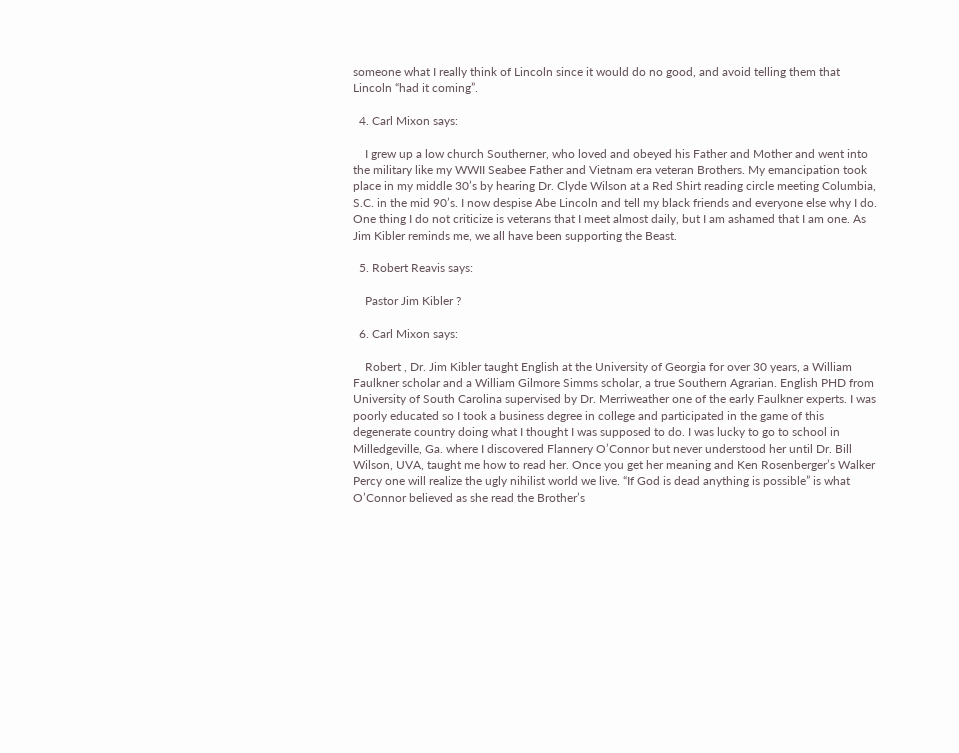someone what I really think of Lincoln since it would do no good, and avoid telling them that Lincoln “had it coming”.

  4. Carl Mixon says:

    I grew up a low church Southerner, who loved and obeyed his Father and Mother and went into the military like my WWII Seabee Father and Vietnam era veteran Brothers. My emancipation took place in my middle 30’s by hearing Dr. Clyde Wilson at a Red Shirt reading circle meeting Columbia, S.C. in the mid 90’s. I now despise Abe Lincoln and tell my black friends and everyone else why I do. One thing I do not criticize is veterans that I meet almost daily, but I am ashamed that I am one. As Jim Kibler reminds me, we all have been supporting the Beast.

  5. Robert Reavis says:

    Pastor Jim Kibler ?

  6. Carl Mixon says:

    Robert , Dr. Jim Kibler taught English at the University of Georgia for over 30 years, a William Faulkner scholar and a William Gilmore Simms scholar, a true Southern Agrarian. English PHD from University of South Carolina supervised by Dr. Merriweather one of the early Faulkner experts. I was poorly educated so I took a business degree in college and participated in the game of this degenerate country doing what I thought I was supposed to do. I was lucky to go to school in Milledgeville, Ga. where I discovered Flannery O’Connor but never understood her until Dr. Bill Wilson, UVA, taught me how to read her. Once you get her meaning and Ken Rosenberger’s Walker Percy one will realize the ugly nihilist world we live. “If God is dead anything is possible” is what O’Connor believed as she read the Brother’s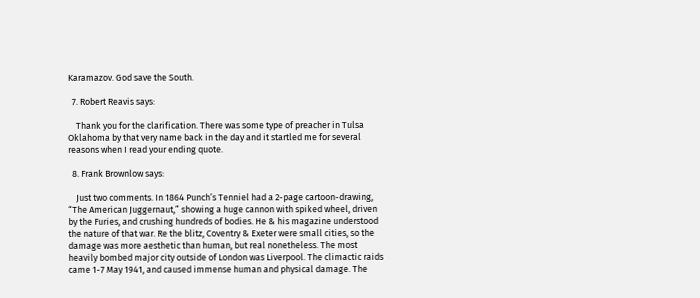Karamazov. God save the South.

  7. Robert Reavis says:

    Thank you for the clarification. There was some type of preacher in Tulsa Oklahoma by that very name back in the day and it startled me for several reasons when I read your ending quote.

  8. Frank Brownlow says:

    Just two comments. In 1864 Punch’s Tenniel had a 2-page cartoon-drawing, “The American Juggernaut,” showing a huge cannon with spiked wheel, driven by the Furies, and crushing hundreds of bodies. He & his magazine understood the nature of that war. Re the blitz, Coventry & Exeter were small cities, so the damage was more aesthetic than human, but real nonetheless. The most heavily bombed major city outside of London was Liverpool. The climactic raids came 1-7 May 1941, and caused immense human and physical damage. The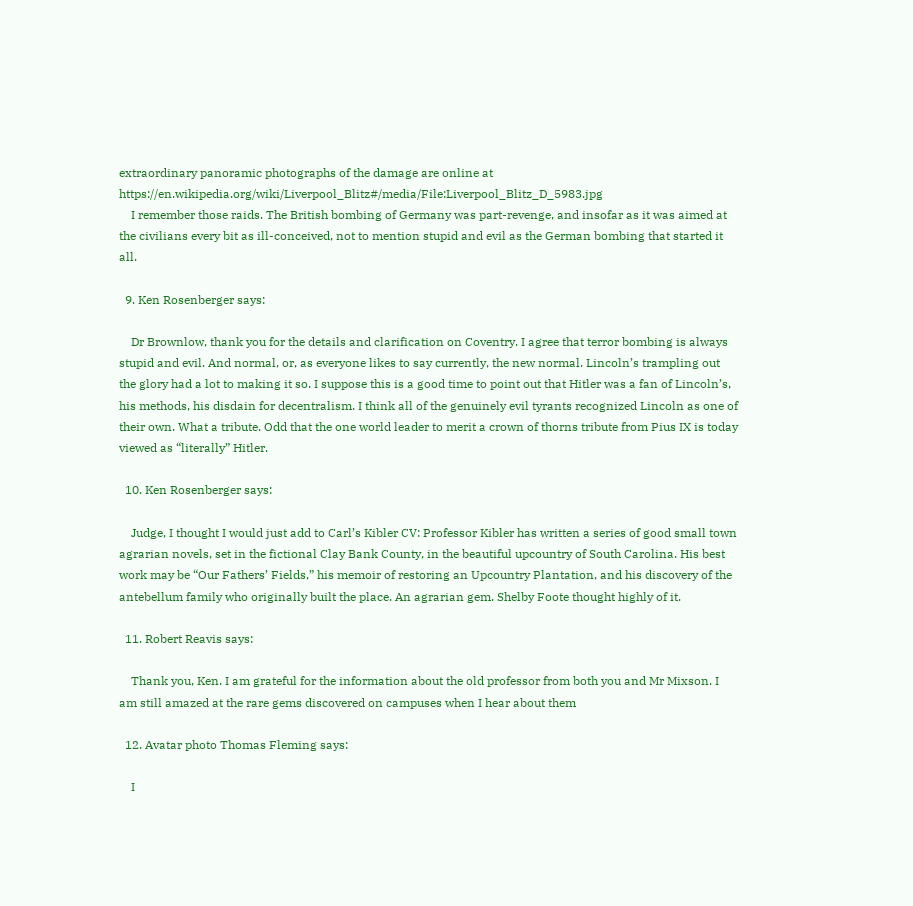extraordinary panoramic photographs of the damage are online at https://en.wikipedia.org/wiki/Liverpool_Blitz#/media/File:Liverpool_Blitz_D_5983.jpg
    I remember those raids. The British bombing of Germany was part-revenge, and insofar as it was aimed at the civilians every bit as ill-conceived, not to mention stupid and evil as the German bombing that started it all.

  9. Ken Rosenberger says:

    Dr Brownlow, thank you for the details and clarification on Coventry. I agree that terror bombing is always stupid and evil. And normal, or, as everyone likes to say currently, the new normal. Lincoln’s trampling out the glory had a lot to making it so. I suppose this is a good time to point out that Hitler was a fan of Lincoln’s, his methods, his disdain for decentralism. I think all of the genuinely evil tyrants recognized Lincoln as one of their own. What a tribute. Odd that the one world leader to merit a crown of thorns tribute from Pius IX is today viewed as “literally” Hitler.

  10. Ken Rosenberger says:

    Judge, I thought I would just add to Carl’s Kibler CV: Professor Kibler has written a series of good small town agrarian novels, set in the fictional Clay Bank County, in the beautiful upcountry of South Carolina. His best work may be “Our Fathers’ Fields,” his memoir of restoring an Upcountry Plantation, and his discovery of the antebellum family who originally built the place. An agrarian gem. Shelby Foote thought highly of it.

  11. Robert Reavis says:

    Thank you, Ken. I am grateful for the information about the old professor from both you and Mr Mixson. I am still amazed at the rare gems discovered on campuses when I hear about them

  12. Avatar photo Thomas Fleming says:

    I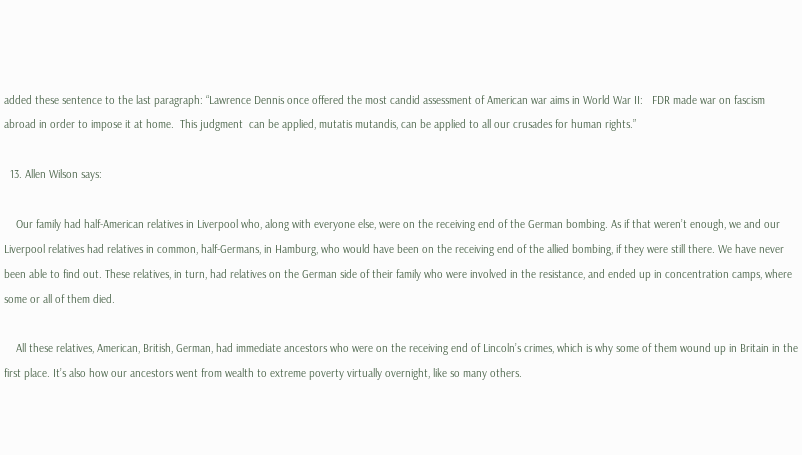added these sentence to the last paragraph: “Lawrence Dennis once offered the most candid assessment of American war aims in World War II:   FDR made war on fascism abroad in order to impose it at home.  This judgment  can be applied, mutatis mutandis, can be applied to all our crusades for human rights.”

  13. Allen Wilson says:

    Our family had half-American relatives in Liverpool who, along with everyone else, were on the receiving end of the German bombing. As if that weren’t enough, we and our Liverpool relatives had relatives in common, half-Germans, in Hamburg, who would have been on the receiving end of the allied bombing, if they were still there. We have never been able to find out. These relatives, in turn, had relatives on the German side of their family who were involved in the resistance, and ended up in concentration camps, where some or all of them died.

    All these relatives, American, British, German, had immediate ancestors who were on the receiving end of Lincoln’s crimes, which is why some of them wound up in Britain in the first place. It’s also how our ancestors went from wealth to extreme poverty virtually overnight, like so many others.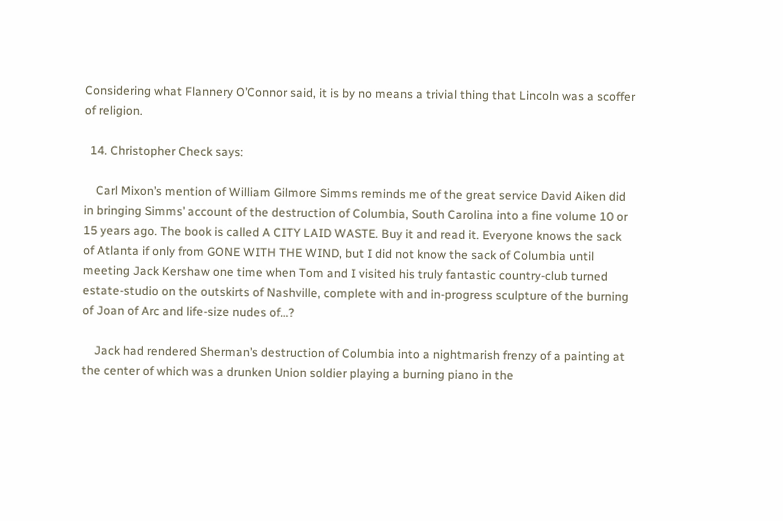Considering what Flannery O’Connor said, it is by no means a trivial thing that Lincoln was a scoffer of religion.

  14. Christopher Check says:

    Carl Mixon’s mention of William Gilmore Simms reminds me of the great service David Aiken did in bringing Simms’ account of the destruction of Columbia, South Carolina into a fine volume 10 or 15 years ago. The book is called A CITY LAID WASTE. Buy it and read it. Everyone knows the sack of Atlanta if only from GONE WITH THE WIND, but I did not know the sack of Columbia until meeting Jack Kershaw one time when Tom and I visited his truly fantastic country-club turned estate-studio on the outskirts of Nashville, complete with and in-progress sculpture of the burning of Joan of Arc and life-size nudes of…?

    Jack had rendered Sherman’s destruction of Columbia into a nightmarish frenzy of a painting at the center of which was a drunken Union soldier playing a burning piano in the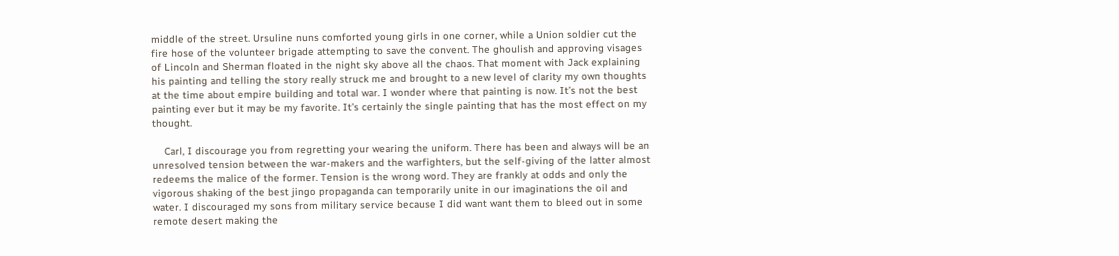middle of the street. Ursuline nuns comforted young girls in one corner, while a Union soldier cut the fire hose of the volunteer brigade attempting to save the convent. The ghoulish and approving visages of Lincoln and Sherman floated in the night sky above all the chaos. That moment with Jack explaining his painting and telling the story really struck me and brought to a new level of clarity my own thoughts at the time about empire building and total war. I wonder where that painting is now. It’s not the best painting ever but it may be my favorite. It’s certainly the single painting that has the most effect on my thought.

    Carl, I discourage you from regretting your wearing the uniform. There has been and always will be an unresolved tension between the war-makers and the warfighters, but the self-giving of the latter almost redeems the malice of the former. Tension is the wrong word. They are frankly at odds and only the vigorous shaking of the best jingo propaganda can temporarily unite in our imaginations the oil and water. I discouraged my sons from military service because I did want want them to bleed out in some remote desert making the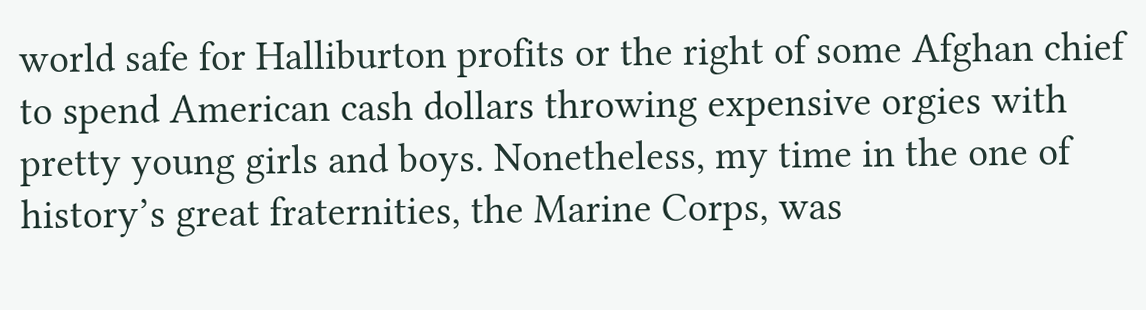world safe for Halliburton profits or the right of some Afghan chief to spend American cash dollars throwing expensive orgies with pretty young girls and boys. Nonetheless, my time in the one of history’s great fraternities, the Marine Corps, was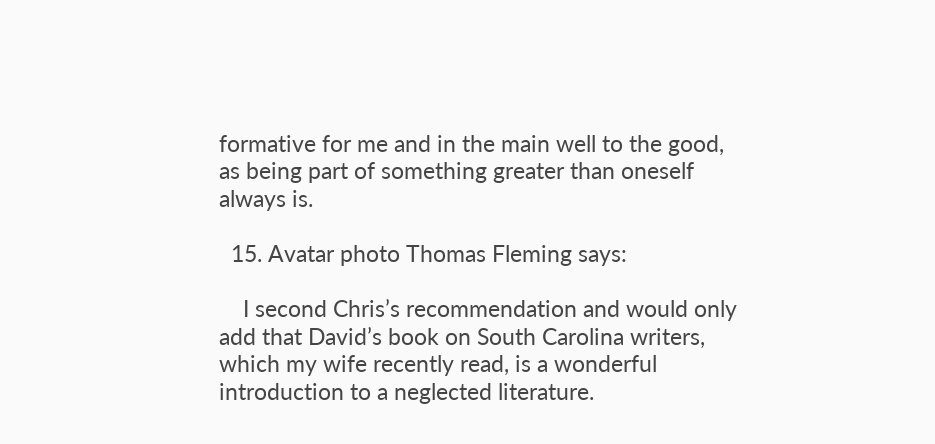formative for me and in the main well to the good, as being part of something greater than oneself always is.

  15. Avatar photo Thomas Fleming says:

    I second Chris’s recommendation and would only add that David’s book on South Carolina writers, which my wife recently read, is a wonderful introduction to a neglected literature.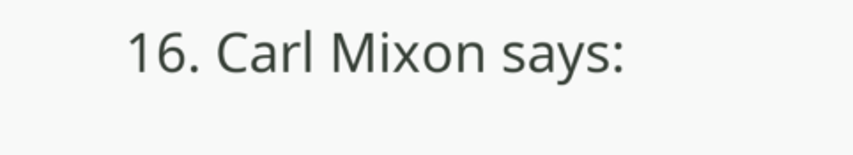16. Carl Mixon says: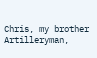Chris, my brother Artilleryman,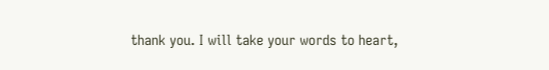thank you. I will take your words to heart,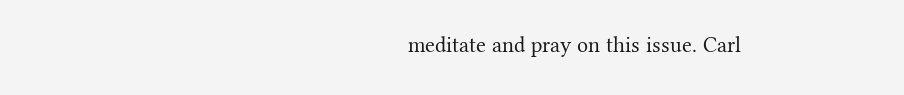meditate and pray on this issue. Carl